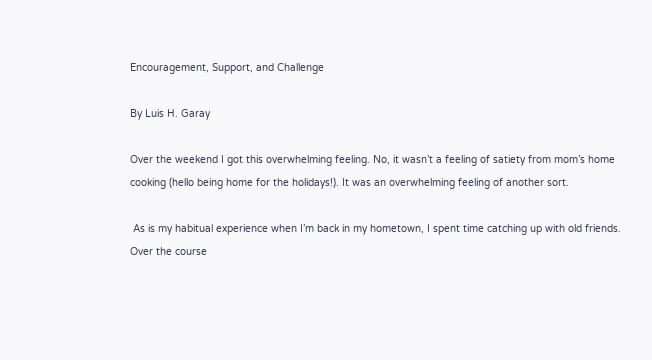Encouragement, Support, and Challenge

By Luis H. Garay

Over the weekend I got this overwhelming feeling. No, it wasn’t a feeling of satiety from mom’s home cooking (hello being home for the holidays!). It was an overwhelming feeling of another sort.

 As is my habitual experience when I’m back in my hometown, I spent time catching up with old friends. Over the course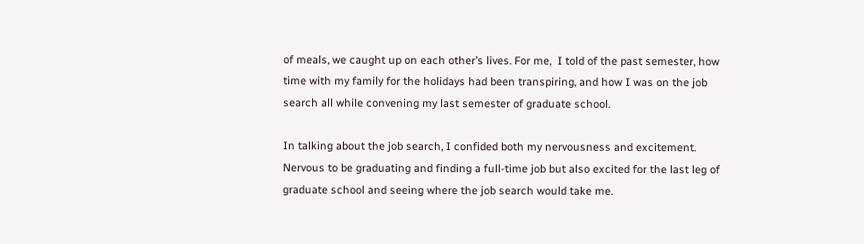of meals, we caught up on each other’s lives. For me,  I told of the past semester, how time with my family for the holidays had been transpiring, and how I was on the job search all while convening my last semester of graduate school.

In talking about the job search, I confided both my nervousness and excitement. Nervous to be graduating and finding a full-time job but also excited for the last leg of graduate school and seeing where the job search would take me.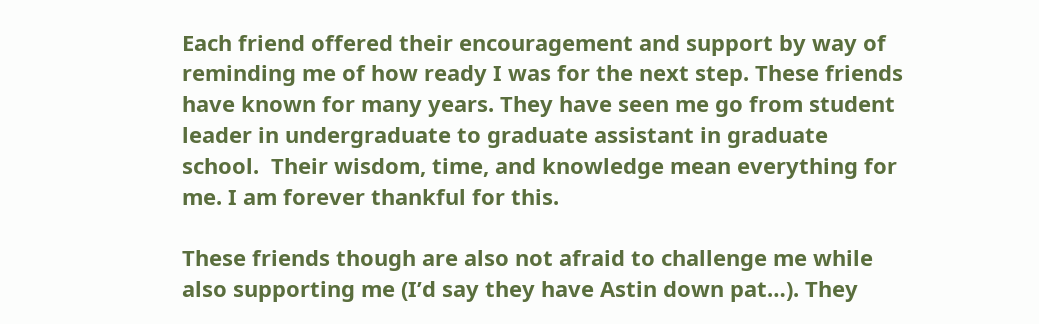Each friend offered their encouragement and support by way of reminding me of how ready I was for the next step. These friends have known for many years. They have seen me go from student leader in undergraduate to graduate assistant in graduate school.  Their wisdom, time, and knowledge mean everything for me. I am forever thankful for this.

These friends though are also not afraid to challenge me while also supporting me (I’d say they have Astin down pat…). They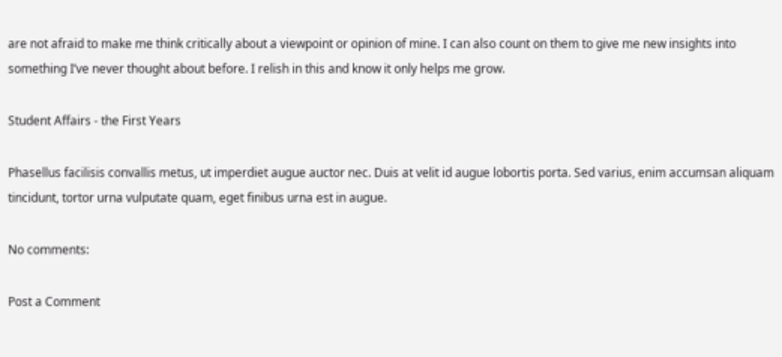are not afraid to make me think critically about a viewpoint or opinion of mine. I can also count on them to give me new insights into something I’ve never thought about before. I relish in this and know it only helps me grow.

Student Affairs - the First Years

Phasellus facilisis convallis metus, ut imperdiet augue auctor nec. Duis at velit id augue lobortis porta. Sed varius, enim accumsan aliquam tincidunt, tortor urna vulputate quam, eget finibus urna est in augue.

No comments:

Post a Comment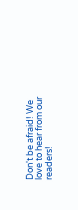Don't be afraid! We love to hear from our readers!